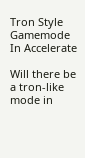Tron Style Gamemode In Accelerate

Will there be a tron-like mode in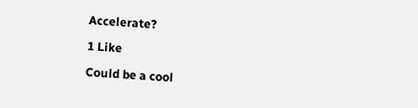Accelerate?

1 Like

Could be a cool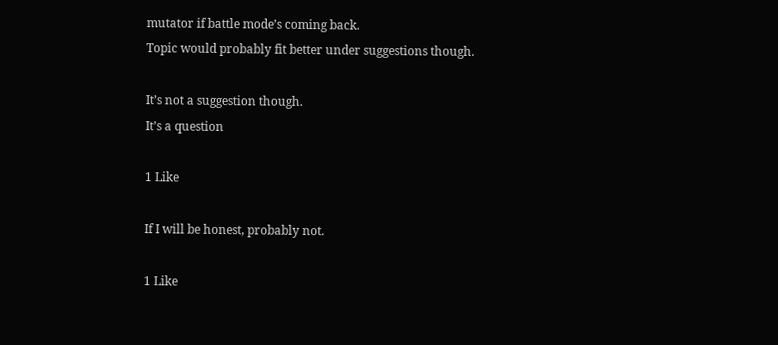mutator if battle mode’s coming back.
Topic would probably fit better under suggestions though.

It’s not a suggestion though.
It’s a question

1 Like

If I will be honest, probably not.

1 Like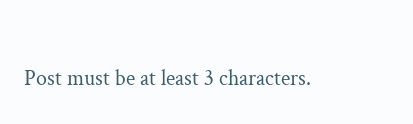Post must be at least 3 characters.